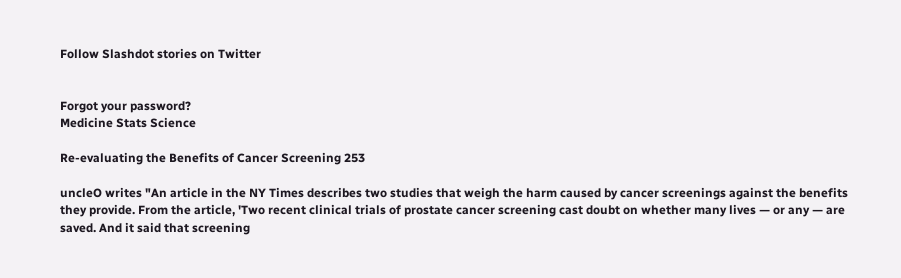Follow Slashdot stories on Twitter


Forgot your password?
Medicine Stats Science

Re-evaluating the Benefits of Cancer Screening 253

uncleO writes "An article in the NY Times describes two studies that weigh the harm caused by cancer screenings against the benefits they provide. From the article, 'Two recent clinical trials of prostate cancer screening cast doubt on whether many lives — or any — are saved. And it said that screening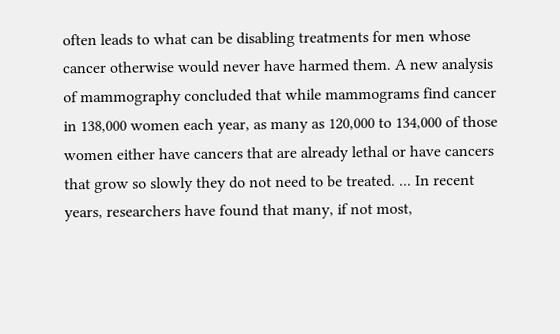often leads to what can be disabling treatments for men whose cancer otherwise would never have harmed them. A new analysis of mammography concluded that while mammograms find cancer in 138,000 women each year, as many as 120,000 to 134,000 of those women either have cancers that are already lethal or have cancers that grow so slowly they do not need to be treated. ... In recent years, researchers have found that many, if not most,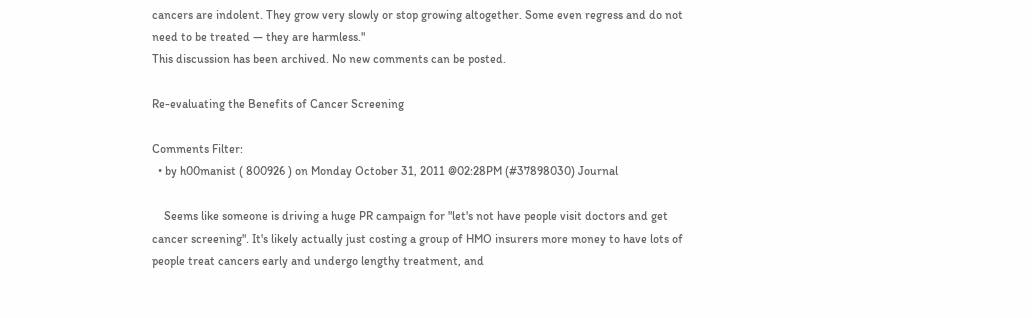cancers are indolent. They grow very slowly or stop growing altogether. Some even regress and do not need to be treated — they are harmless."
This discussion has been archived. No new comments can be posted.

Re-evaluating the Benefits of Cancer Screening

Comments Filter:
  • by h00manist ( 800926 ) on Monday October 31, 2011 @02:28PM (#37898030) Journal

    Seems like someone is driving a huge PR campaign for "let's not have people visit doctors and get cancer screening". It's likely actually just costing a group of HMO insurers more money to have lots of people treat cancers early and undergo lengthy treatment, and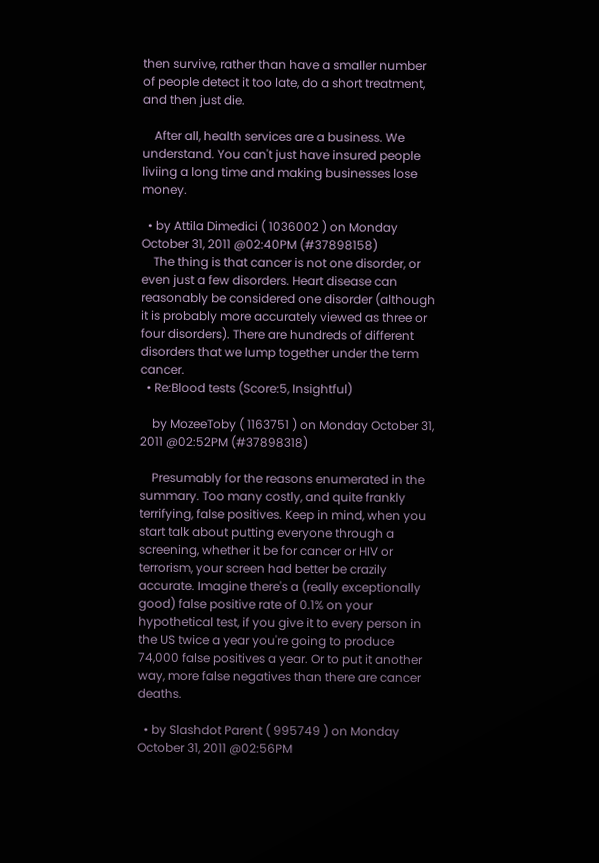then survive, rather than have a smaller number of people detect it too late, do a short treatment, and then just die.

    After all, health services are a business. We understand. You can't just have insured people liviing a long time and making businesses lose money.

  • by Attila Dimedici ( 1036002 ) on Monday October 31, 2011 @02:40PM (#37898158)
    The thing is that cancer is not one disorder, or even just a few disorders. Heart disease can reasonably be considered one disorder (although it is probably more accurately viewed as three or four disorders). There are hundreds of different disorders that we lump together under the term cancer.
  • Re:Blood tests (Score:5, Insightful)

    by MozeeToby ( 1163751 ) on Monday October 31, 2011 @02:52PM (#37898318)

    Presumably for the reasons enumerated in the summary. Too many costly, and quite frankly terrifying, false positives. Keep in mind, when you start talk about putting everyone through a screening, whether it be for cancer or HIV or terrorism, your screen had better be crazily accurate. Imagine there's a (really exceptionally good) false positive rate of 0.1% on your hypothetical test, if you give it to every person in the US twice a year you're going to produce 74,000 false positives a year. Or to put it another way, more false negatives than there are cancer deaths.

  • by Slashdot Parent ( 995749 ) on Monday October 31, 2011 @02:56PM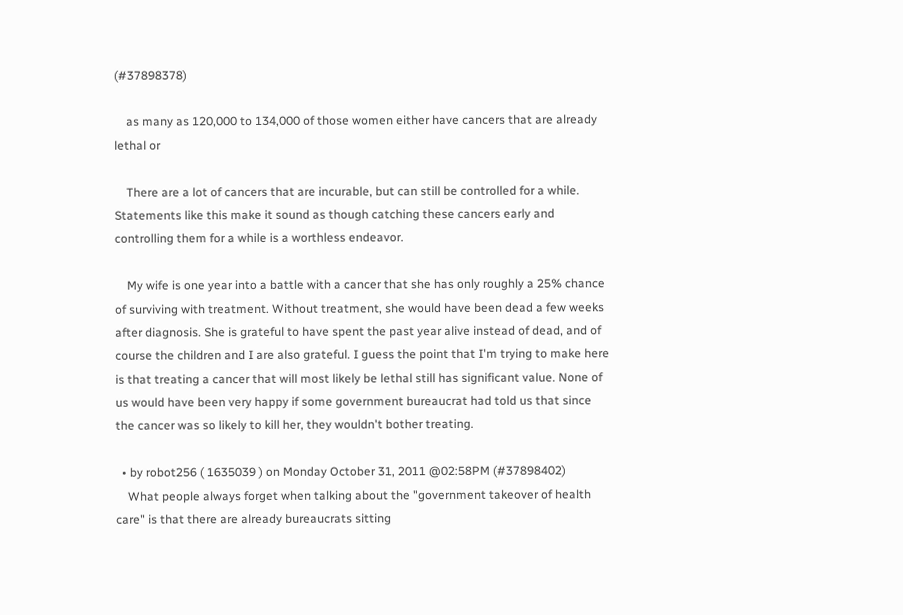(#37898378)

    as many as 120,000 to 134,000 of those women either have cancers that are already lethal or

    There are a lot of cancers that are incurable, but can still be controlled for a while. Statements like this make it sound as though catching these cancers early and controlling them for a while is a worthless endeavor.

    My wife is one year into a battle with a cancer that she has only roughly a 25% chance of surviving with treatment. Without treatment, she would have been dead a few weeks after diagnosis. She is grateful to have spent the past year alive instead of dead, and of course the children and I are also grateful. I guess the point that I'm trying to make here is that treating a cancer that will most likely be lethal still has significant value. None of us would have been very happy if some government bureaucrat had told us that since the cancer was so likely to kill her, they wouldn't bother treating.

  • by robot256 ( 1635039 ) on Monday October 31, 2011 @02:58PM (#37898402)
    What people always forget when talking about the "government takeover of health care" is that there are already bureaucrats sitting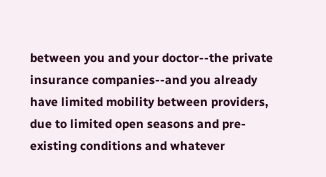between you and your doctor--the private insurance companies--and you already have limited mobility between providers, due to limited open seasons and pre-existing conditions and whatever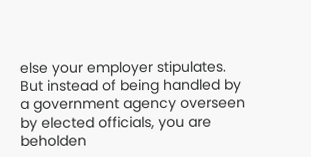else your employer stipulates. But instead of being handled by a government agency overseen by elected officials, you are beholden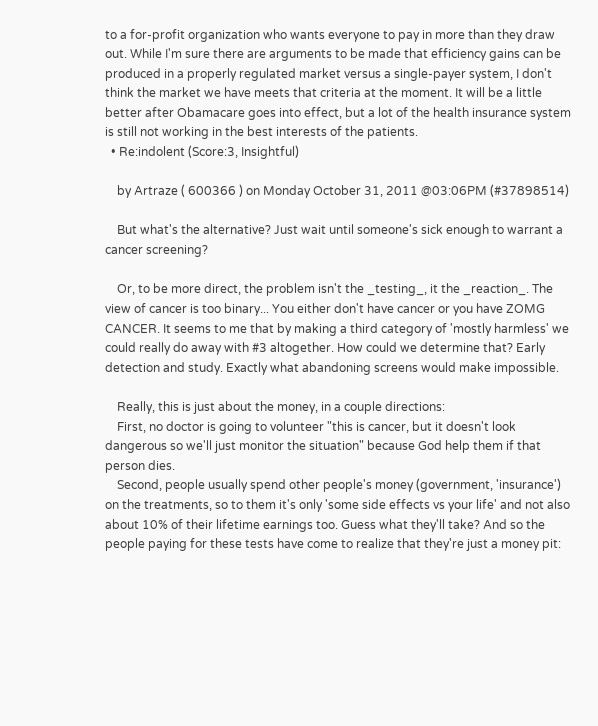to a for-profit organization who wants everyone to pay in more than they draw out. While I'm sure there are arguments to be made that efficiency gains can be produced in a properly regulated market versus a single-payer system, I don't think the market we have meets that criteria at the moment. It will be a little better after Obamacare goes into effect, but a lot of the health insurance system is still not working in the best interests of the patients.
  • Re:indolent (Score:3, Insightful)

    by Artraze ( 600366 ) on Monday October 31, 2011 @03:06PM (#37898514)

    But what's the alternative? Just wait until someone's sick enough to warrant a cancer screening?

    Or, to be more direct, the problem isn't the _testing_, it the _reaction_. The view of cancer is too binary... You either don't have cancer or you have ZOMG CANCER. It seems to me that by making a third category of 'mostly harmless' we could really do away with #3 altogether. How could we determine that? Early detection and study. Exactly what abandoning screens would make impossible.

    Really, this is just about the money, in a couple directions:
    First, no doctor is going to volunteer "this is cancer, but it doesn't look dangerous so we'll just monitor the situation" because God help them if that person dies.
    Second, people usually spend other people's money (government, 'insurance') on the treatments, so to them it's only 'some side effects vs your life' and not also about 10% of their lifetime earnings too. Guess what they'll take? And so the people paying for these tests have come to realize that they're just a money pit: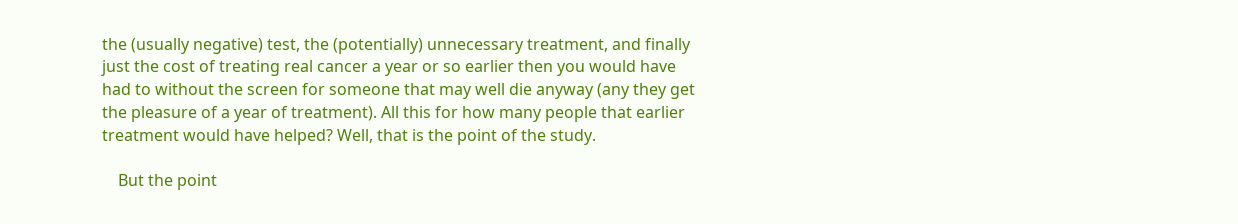the (usually negative) test, the (potentially) unnecessary treatment, and finally just the cost of treating real cancer a year or so earlier then you would have had to without the screen for someone that may well die anyway (any they get the pleasure of a year of treatment). All this for how many people that earlier treatment would have helped? Well, that is the point of the study.

    But the point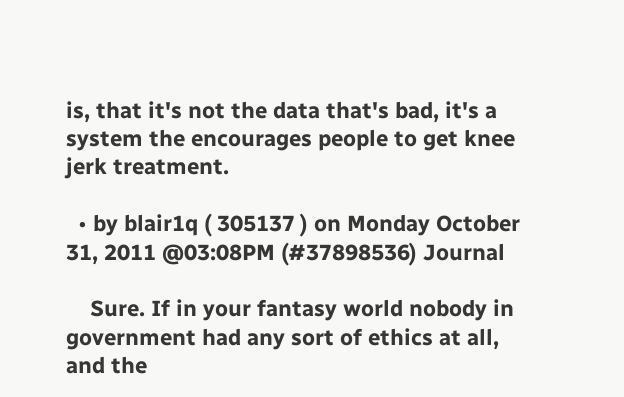is, that it's not the data that's bad, it's a system the encourages people to get knee jerk treatment.

  • by blair1q ( 305137 ) on Monday October 31, 2011 @03:08PM (#37898536) Journal

    Sure. If in your fantasy world nobody in government had any sort of ethics at all, and the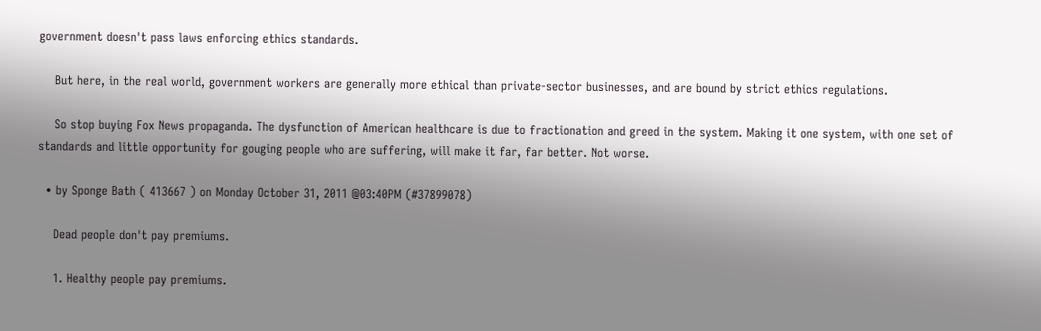government doesn't pass laws enforcing ethics standards.

    But here, in the real world, government workers are generally more ethical than private-sector businesses, and are bound by strict ethics regulations.

    So stop buying Fox News propaganda. The dysfunction of American healthcare is due to fractionation and greed in the system. Making it one system, with one set of standards and little opportunity for gouging people who are suffering, will make it far, far better. Not worse.

  • by Sponge Bath ( 413667 ) on Monday October 31, 2011 @03:40PM (#37899078)

    Dead people don't pay premiums.

    1. Healthy people pay premiums.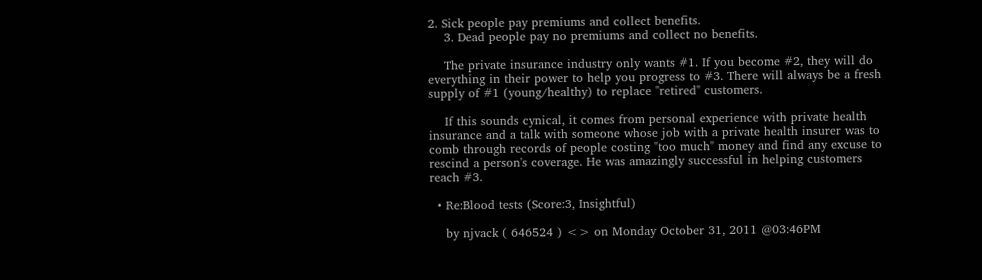2. Sick people pay premiums and collect benefits.
    3. Dead people pay no premiums and collect no benefits.

    The private insurance industry only wants #1. If you become #2, they will do everything in their power to help you progress to #3. There will always be a fresh supply of #1 (young/healthy) to replace "retired" customers.

    If this sounds cynical, it comes from personal experience with private health insurance and a talk with someone whose job with a private health insurer was to comb through records of people costing "too much" money and find any excuse to rescind a person's coverage. He was amazingly successful in helping customers reach #3.

  • Re:Blood tests (Score:3, Insightful)

    by njvack ( 646524 ) <> on Monday October 31, 2011 @03:46PM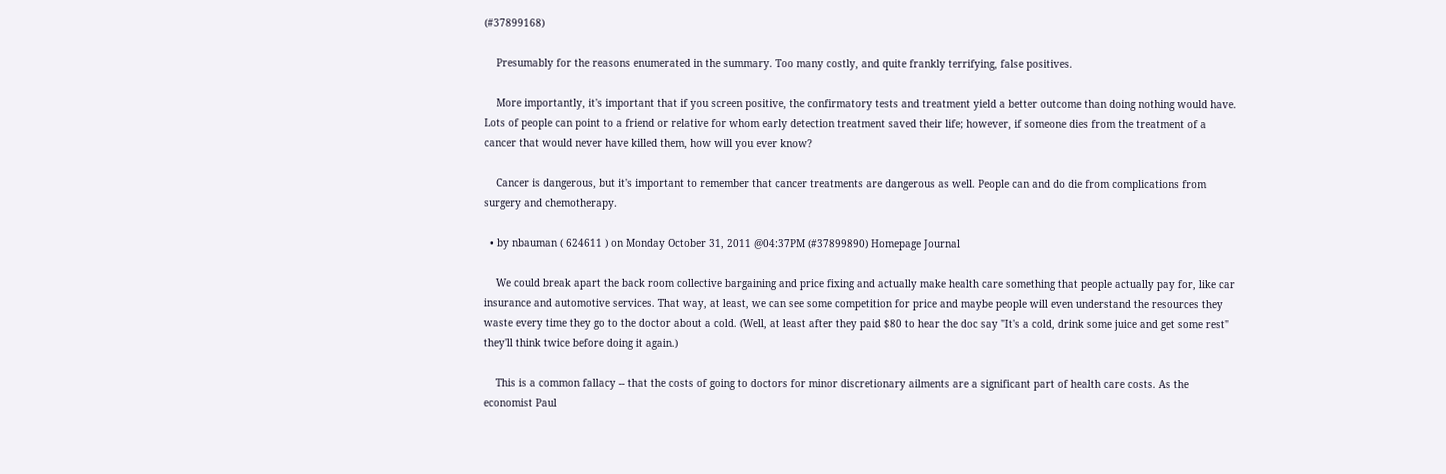(#37899168)

    Presumably for the reasons enumerated in the summary. Too many costly, and quite frankly terrifying, false positives.

    More importantly, it's important that if you screen positive, the confirmatory tests and treatment yield a better outcome than doing nothing would have. Lots of people can point to a friend or relative for whom early detection treatment saved their life; however, if someone dies from the treatment of a cancer that would never have killed them, how will you ever know?

    Cancer is dangerous, but it's important to remember that cancer treatments are dangerous as well. People can and do die from complications from surgery and chemotherapy.

  • by nbauman ( 624611 ) on Monday October 31, 2011 @04:37PM (#37899890) Homepage Journal

    We could break apart the back room collective bargaining and price fixing and actually make health care something that people actually pay for, like car insurance and automotive services. That way, at least, we can see some competition for price and maybe people will even understand the resources they waste every time they go to the doctor about a cold. (Well, at least after they paid $80 to hear the doc say "It's a cold, drink some juice and get some rest" they'll think twice before doing it again.)

    This is a common fallacy -- that the costs of going to doctors for minor discretionary ailments are a significant part of health care costs. As the economist Paul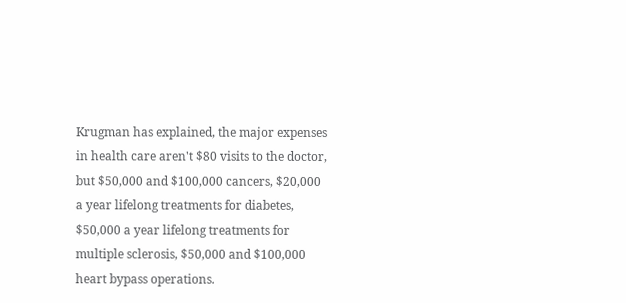Krugman has explained, the major expenses in health care aren't $80 visits to the doctor, but $50,000 and $100,000 cancers, $20,000 a year lifelong treatments for diabetes, $50,000 a year lifelong treatments for multiple sclerosis, $50,000 and $100,000 heart bypass operations.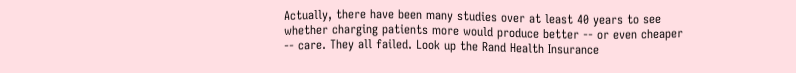Actually, there have been many studies over at least 40 years to see whether charging patients more would produce better -- or even cheaper -- care. They all failed. Look up the Rand Health Insurance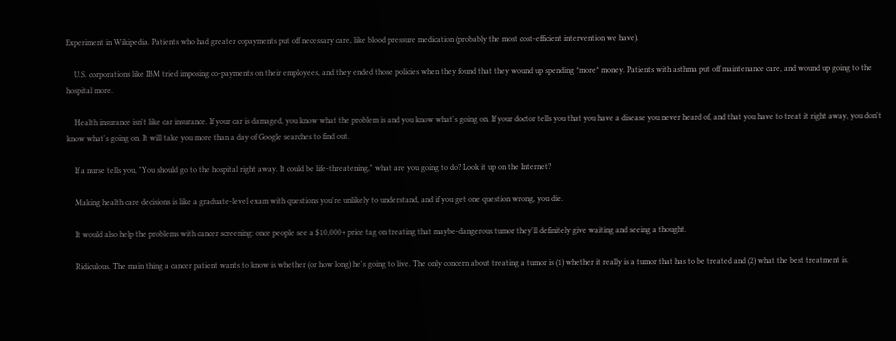Experiment in Wikipedia. Patients who had greater copayments put off necessary care, like blood pressure medication (probably the most cost-efficient intervention we have).

    U.S. corporations like IBM tried imposing co-payments on their employees, and they ended those policies when they found that they wound up spending *more* money. Patients with asthma put off maintenance care, and wound up going to the hospital more.

    Health insurance isn't like car insurance. If your car is damaged, you know what the problem is and you know what's going on. If your doctor tells you that you have a disease you never heard of, and that you have to treat it right away, you don't know what's going on. It will take you more than a day of Google searches to find out.

    If a nurse tells you, "You should go to the hospital right away. It could be life-threatening," what are you going to do? Look it up on the Internet?

    Making health care decisions is like a graduate-level exam with questions you're unlikely to understand, and if you get one question wrong, you die.

    It would also help the problems with cancer screening: once people see a $10,000+ price tag on treating that maybe-dangerous tumor they'll definitely give waiting and seeing a thought.

    Ridiculous. The main thing a cancer patient wants to know is whether (or how long) he's going to live. The only concern about treating a tumor is (1) whether it really is a tumor that has to be treated and (2) what the best treatment is.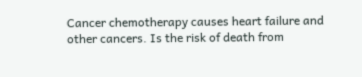Cancer chemotherapy causes heart failure and other cancers. Is the risk of death from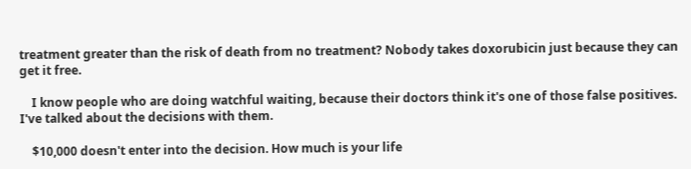treatment greater than the risk of death from no treatment? Nobody takes doxorubicin just because they can get it free.

    I know people who are doing watchful waiting, because their doctors think it's one of those false positives. I've talked about the decisions with them.

    $10,000 doesn't enter into the decision. How much is your life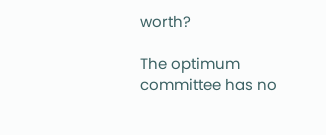worth?

The optimum committee has no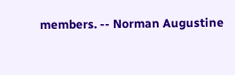members. -- Norman Augustine